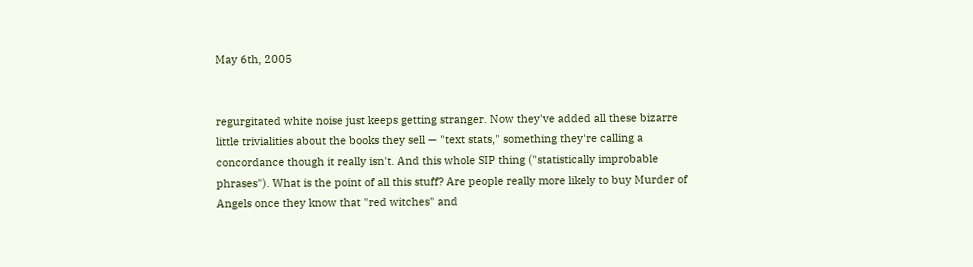May 6th, 2005


regurgitated white noise just keeps getting stranger. Now they've added all these bizarre little trivialities about the books they sell — "text stats," something they're calling a concordance though it really isn't. And this whole SIP thing ("statistically improbable phrases"). What is the point of all this stuff? Are people really more likely to buy Murder of Angels once they know that "red witches" and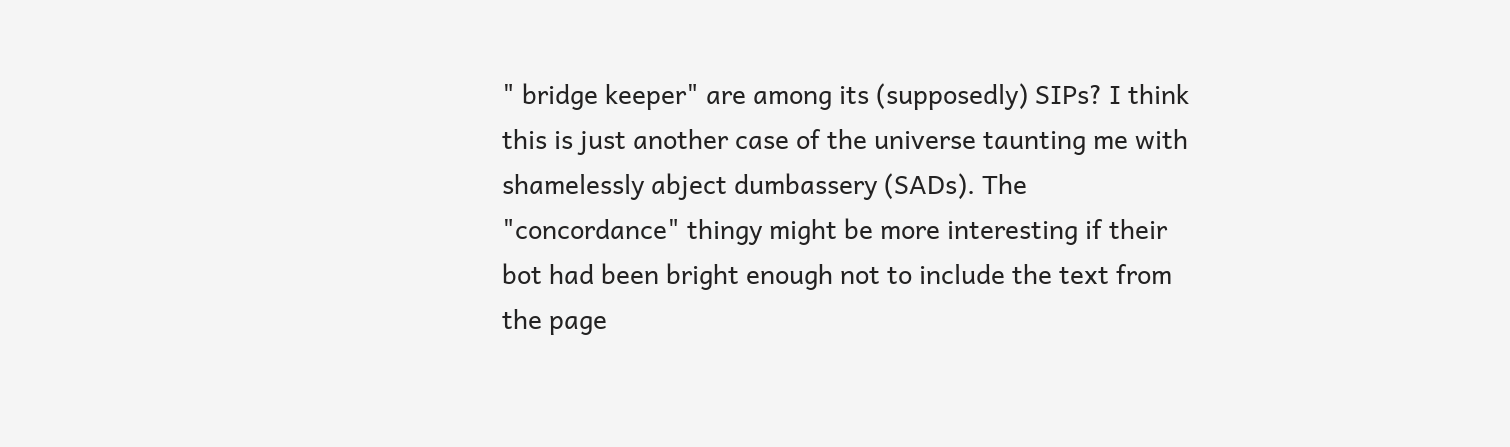" bridge keeper" are among its (supposedly) SIPs? I think this is just another case of the universe taunting me with shamelessly abject dumbassery (SADs). The "concordance" thingy might be more interesting if their bot had been bright enough not to include the text from the page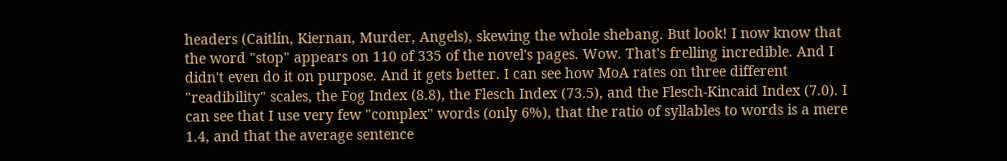headers (Caitlín, Kiernan, Murder, Angels), skewing the whole shebang. But look! I now know that the word "stop" appears on 110 of 335 of the novel's pages. Wow. That's frelling incredible. And I didn't even do it on purpose. And it gets better. I can see how MoA rates on three different "readibility" scales, the Fog Index (8.8), the Flesch Index (73.5), and the Flesch-Kincaid Index (7.0). I can see that I use very few "complex" words (only 6%), that the ratio of syllables to words is a mere 1.4, and that the average sentence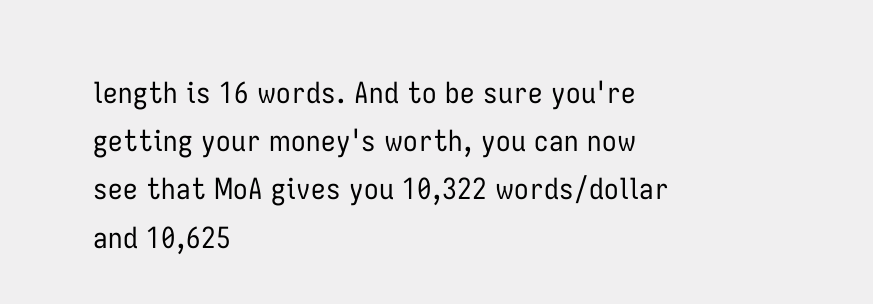length is 16 words. And to be sure you're getting your money's worth, you can now see that MoA gives you 10,322 words/dollar and 10,625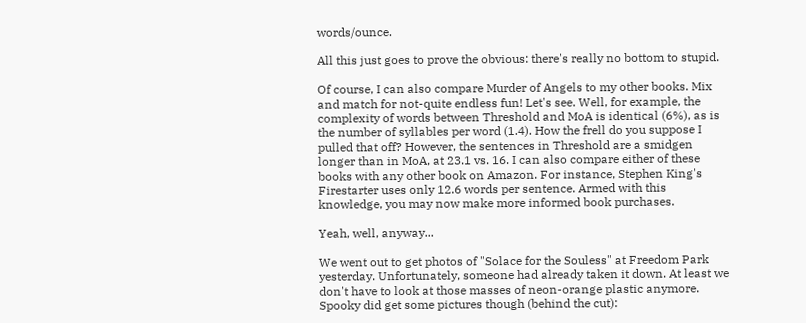words/ounce.

All this just goes to prove the obvious: there's really no bottom to stupid.

Of course, I can also compare Murder of Angels to my other books. Mix and match for not-quite endless fun! Let's see. Well, for example, the complexity of words between Threshold and MoA is identical (6%), as is the number of syllables per word (1.4). How the frell do you suppose I pulled that off? However, the sentences in Threshold are a smidgen longer than in MoA, at 23.1 vs. 16. I can also compare either of these books with any other book on Amazon. For instance, Stephen King's Firestarter uses only 12.6 words per sentence. Armed with this knowledge, you may now make more informed book purchases.

Yeah, well, anyway...

We went out to get photos of "Solace for the Souless" at Freedom Park yesterday. Unfortunately, someone had already taken it down. At least we don't have to look at those masses of neon-orange plastic anymore. Spooky did get some pictures though (behind the cut):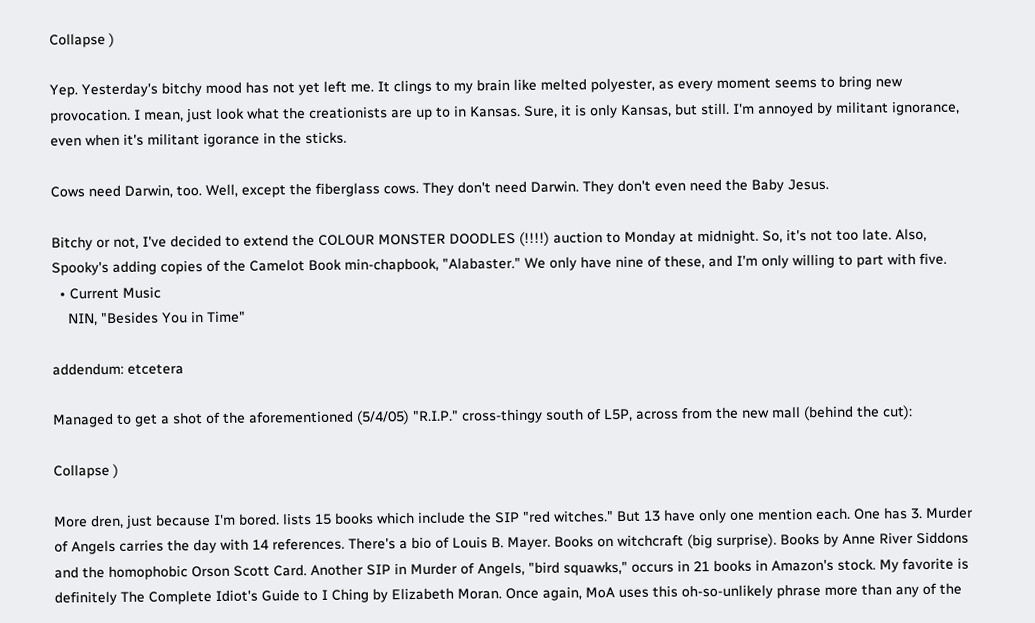Collapse )

Yep. Yesterday's bitchy mood has not yet left me. It clings to my brain like melted polyester, as every moment seems to bring new provocation. I mean, just look what the creationists are up to in Kansas. Sure, it is only Kansas, but still. I'm annoyed by militant ignorance, even when it's militant igorance in the sticks.

Cows need Darwin, too. Well, except the fiberglass cows. They don't need Darwin. They don't even need the Baby Jesus.

Bitchy or not, I've decided to extend the COLOUR MONSTER DOODLES (!!!!) auction to Monday at midnight. So, it's not too late. Also, Spooky's adding copies of the Camelot Book min-chapbook, "Alabaster." We only have nine of these, and I'm only willing to part with five.
  • Current Music
    NIN, "Besides You in Time"

addendum: etcetera

Managed to get a shot of the aforementioned (5/4/05) "R.I.P." cross-thingy south of L5P, across from the new mall (behind the cut):

Collapse )

More dren, just because I'm bored. lists 15 books which include the SIP "red witches." But 13 have only one mention each. One has 3. Murder of Angels carries the day with 14 references. There's a bio of Louis B. Mayer. Books on witchcraft (big surprise). Books by Anne River Siddons and the homophobic Orson Scott Card. Another SIP in Murder of Angels, "bird squawks," occurs in 21 books in Amazon's stock. My favorite is definitely The Complete Idiot's Guide to I Ching by Elizabeth Moran. Once again, MoA uses this oh-so-unlikely phrase more than any of the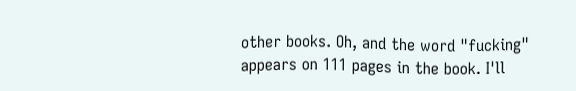other books. Oh, and the word "fucking" appears on 111 pages in the book. I'll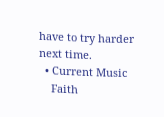have to try harder next time.
  • Current Music
    Faith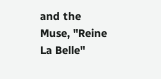and the Muse, "Reine La Belle"